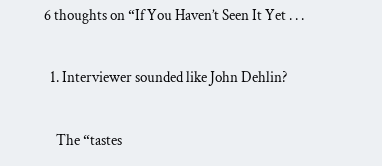6 thoughts on “If You Haven’t Seen It Yet . . .

  1. Interviewer sounded like John Dehlin?

    The “tastes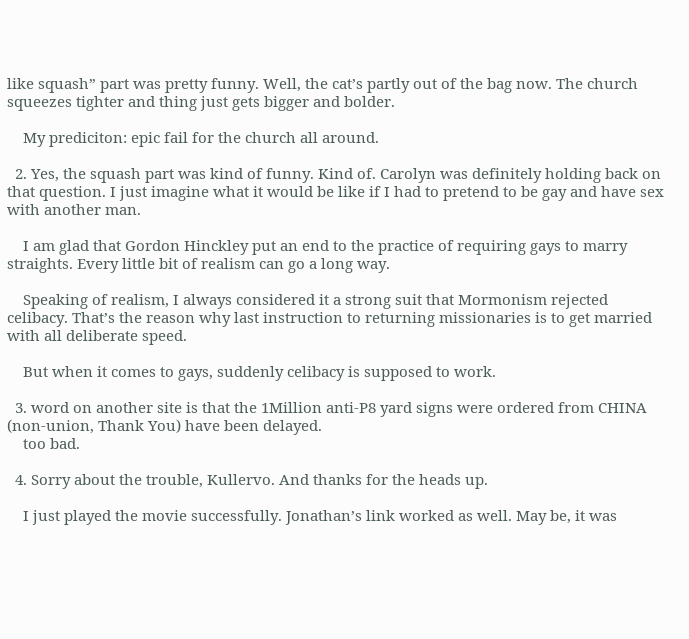like squash” part was pretty funny. Well, the cat’s partly out of the bag now. The church squeezes tighter and thing just gets bigger and bolder.

    My prediciton: epic fail for the church all around.

  2. Yes, the squash part was kind of funny. Kind of. Carolyn was definitely holding back on that question. I just imagine what it would be like if I had to pretend to be gay and have sex with another man.

    I am glad that Gordon Hinckley put an end to the practice of requiring gays to marry straights. Every little bit of realism can go a long way.

    Speaking of realism, I always considered it a strong suit that Mormonism rejected celibacy. That’s the reason why last instruction to returning missionaries is to get married with all deliberate speed.

    But when it comes to gays, suddenly celibacy is supposed to work.

  3. word on another site is that the 1Million anti-P8 yard signs were ordered from CHINA (non-union, Thank You) have been delayed.
    too bad.

  4. Sorry about the trouble, Kullervo. And thanks for the heads up.

    I just played the movie successfully. Jonathan’s link worked as well. May be, it was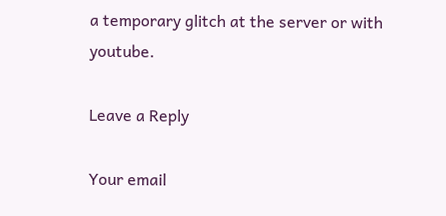a temporary glitch at the server or with youtube.

Leave a Reply

Your email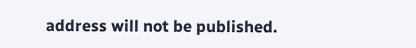address will not be published.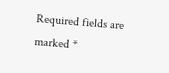Required fields are marked *